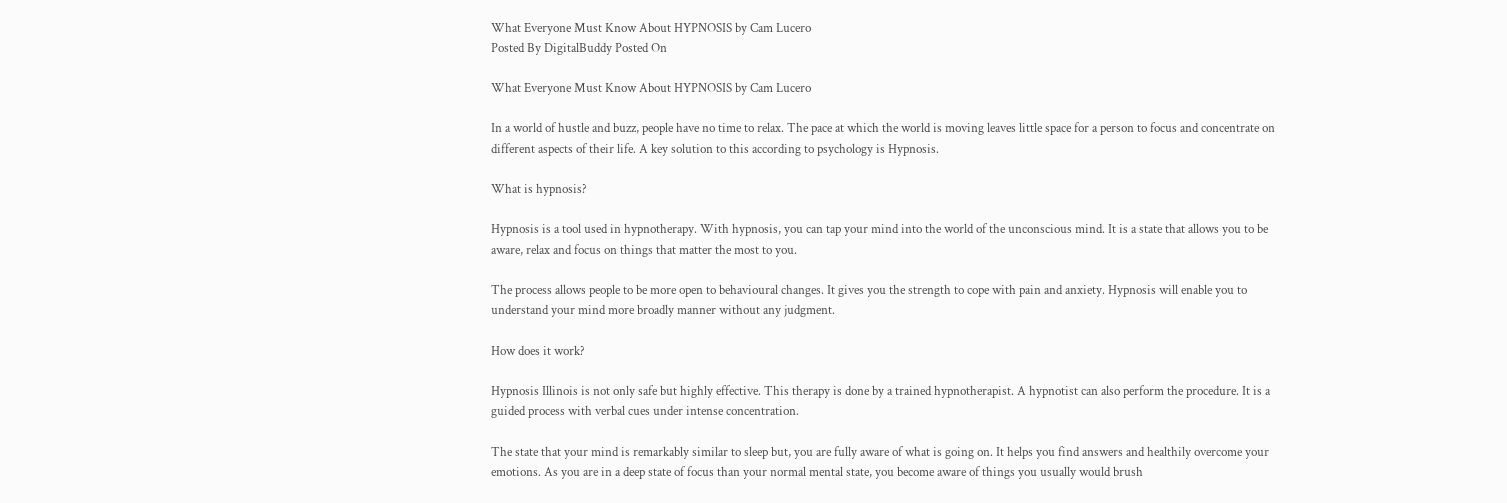What Everyone Must Know About HYPNOSIS by Cam Lucero
Posted By DigitalBuddy Posted On

What Everyone Must Know About HYPNOSIS by Cam Lucero

In a world of hustle and buzz, people have no time to relax. The pace at which the world is moving leaves little space for a person to focus and concentrate on different aspects of their life. A key solution to this according to psychology is Hypnosis.

What is hypnosis?

Hypnosis is a tool used in hypnotherapy. With hypnosis, you can tap your mind into the world of the unconscious mind. It is a state that allows you to be aware, relax and focus on things that matter the most to you.

The process allows people to be more open to behavioural changes. It gives you the strength to cope with pain and anxiety. Hypnosis will enable you to understand your mind more broadly manner without any judgment.

How does it work?

Hypnosis Illinois is not only safe but highly effective. This therapy is done by a trained hypnotherapist. A hypnotist can also perform the procedure. It is a guided process with verbal cues under intense concentration.

The state that your mind is remarkably similar to sleep but, you are fully aware of what is going on. It helps you find answers and healthily overcome your emotions. As you are in a deep state of focus than your normal mental state, you become aware of things you usually would brush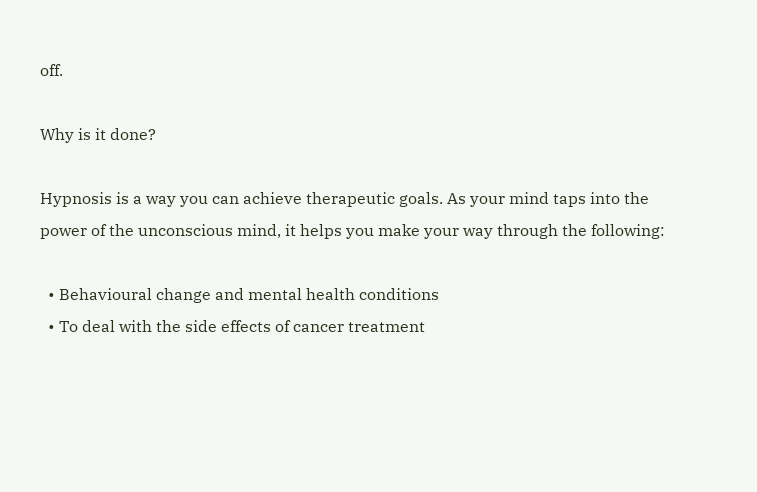off.

Why is it done?

Hypnosis is a way you can achieve therapeutic goals. As your mind taps into the power of the unconscious mind, it helps you make your way through the following:

  • Behavioural change and mental health conditions
  • To deal with the side effects of cancer treatment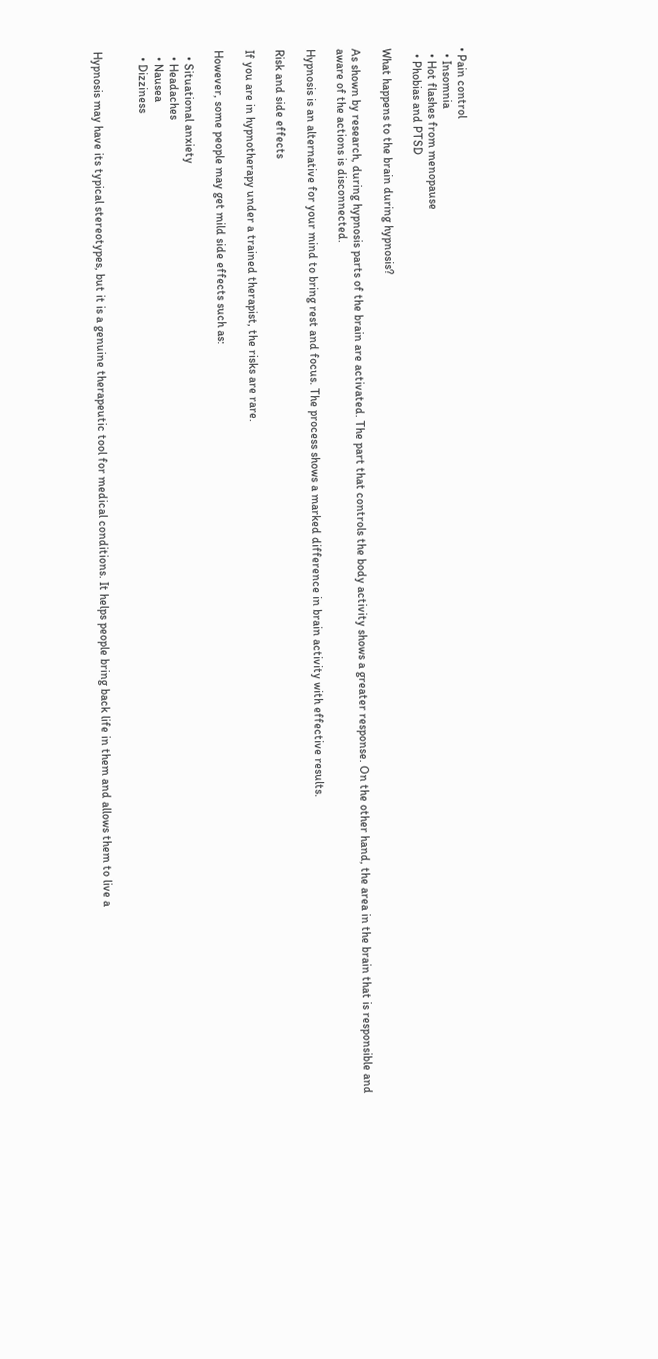• Pain control
  • Insomnia
  • Hot flashes from menopause
  • Phobias and PTSD

What happens to the brain during hypnosis?

As shown by research, during hypnosis parts of the brain are activated. The part that controls the body activity shows a greater response. On the other hand, the area in the brain that is responsible and aware of the actions is disconnected.

Hypnosis is an alternative for your mind to bring rest and focus. The process shows a marked difference in brain activity with effective results.

Risk and side effects

If you are in hypnotherapy under a trained therapist, the risks are rare.

However, some people may get mild side effects such as:

  • Situational anxiety
  • Headaches
  • Nausea
  • Dizziness


Hypnosis may have its typical stereotypes, but it is a genuine therapeutic tool for medical conditions. It helps people bring back life in them and allows them to live a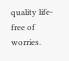quality life- free of worries.